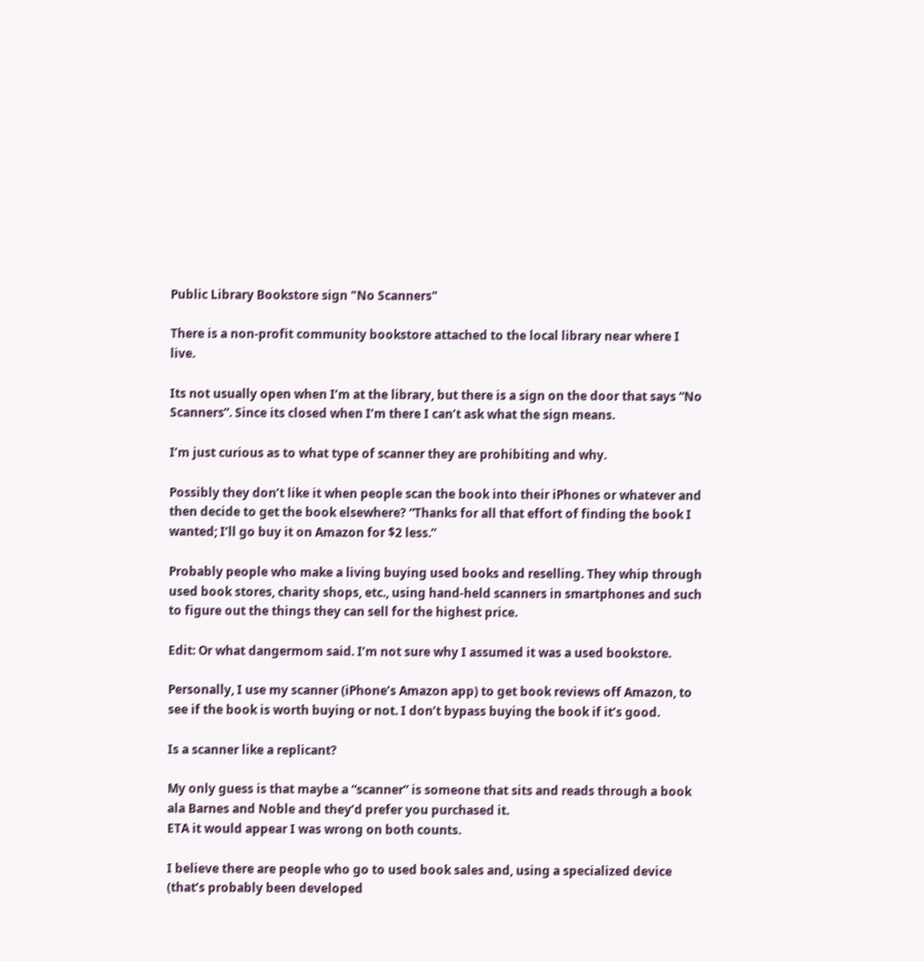Public Library Bookstore sign "No Scanners"

There is a non-profit community bookstore attached to the local library near where I live.

Its not usually open when I’m at the library, but there is a sign on the door that says “No Scanners”. Since its closed when I’m there I can’t ask what the sign means.

I’m just curious as to what type of scanner they are prohibiting and why.

Possibly they don’t like it when people scan the book into their iPhones or whatever and then decide to get the book elsewhere? “Thanks for all that effort of finding the book I wanted; I’ll go buy it on Amazon for $2 less.”

Probably people who make a living buying used books and reselling. They whip through used book stores, charity shops, etc., using hand-held scanners in smartphones and such to figure out the things they can sell for the highest price.

Edit: Or what dangermom said. I’m not sure why I assumed it was a used bookstore.

Personally, I use my scanner (iPhone’s Amazon app) to get book reviews off Amazon, to see if the book is worth buying or not. I don’t bypass buying the book if it’s good.

Is a scanner like a replicant?

My only guess is that maybe a “scanner” is someone that sits and reads through a book ala Barnes and Noble and they’d prefer you purchased it.
ETA it would appear I was wrong on both counts.

I believe there are people who go to used book sales and, using a specialized device (that’s probably been developed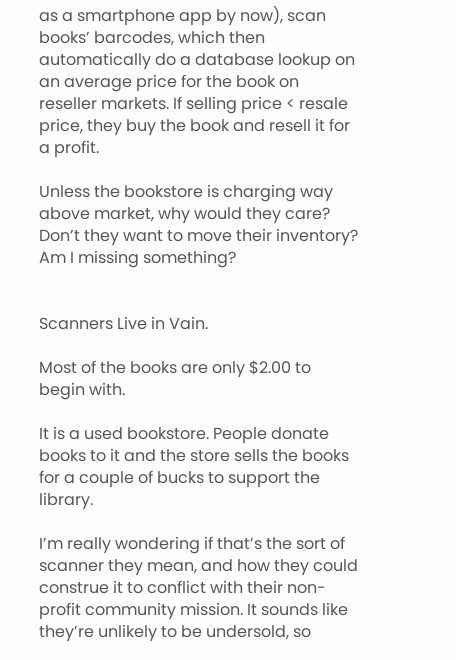as a smartphone app by now), scan books’ barcodes, which then automatically do a database lookup on an average price for the book on reseller markets. If selling price < resale price, they buy the book and resell it for a profit.

Unless the bookstore is charging way above market, why would they care? Don’t they want to move their inventory? Am I missing something?


Scanners Live in Vain.

Most of the books are only $2.00 to begin with.

It is a used bookstore. People donate books to it and the store sells the books for a couple of bucks to support the library.

I’m really wondering if that’s the sort of scanner they mean, and how they could construe it to conflict with their non-profit community mission. It sounds like they’re unlikely to be undersold, so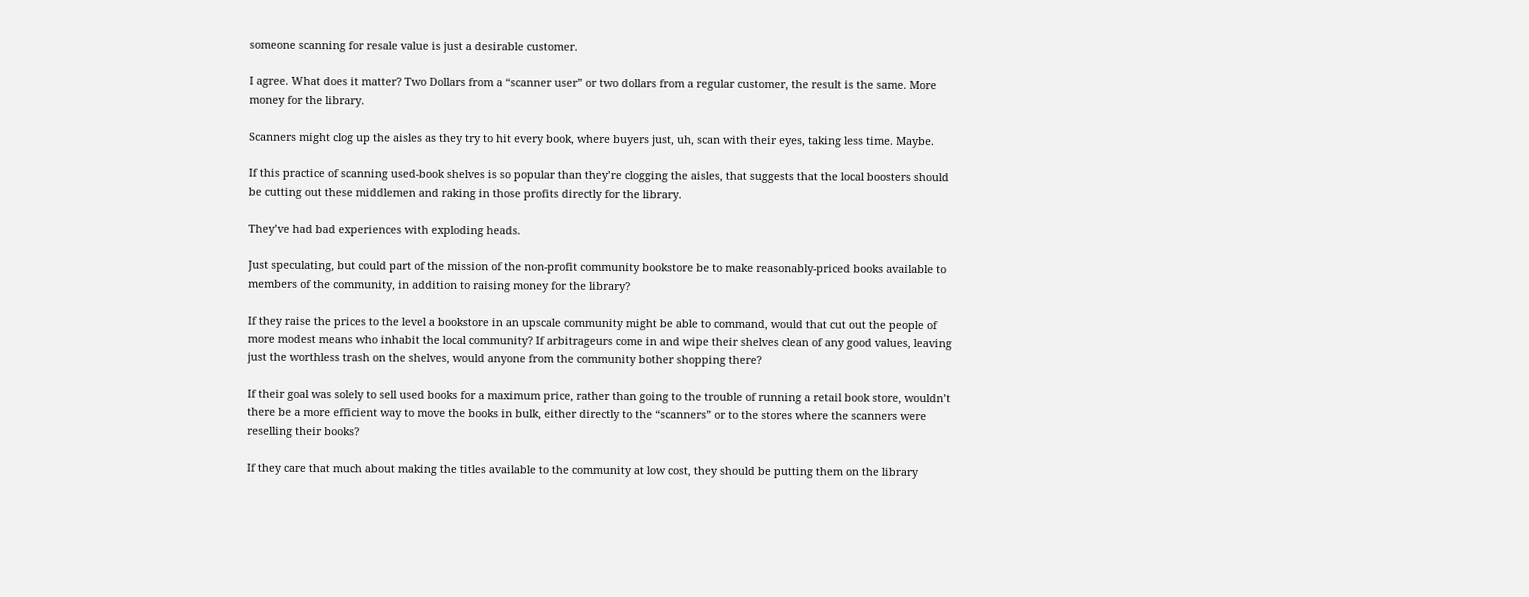someone scanning for resale value is just a desirable customer.

I agree. What does it matter? Two Dollars from a “scanner user” or two dollars from a regular customer, the result is the same. More money for the library.

Scanners might clog up the aisles as they try to hit every book, where buyers just, uh, scan with their eyes, taking less time. Maybe.

If this practice of scanning used-book shelves is so popular than they’re clogging the aisles, that suggests that the local boosters should be cutting out these middlemen and raking in those profits directly for the library.

They’ve had bad experiences with exploding heads.

Just speculating, but could part of the mission of the non-profit community bookstore be to make reasonably-priced books available to members of the community, in addition to raising money for the library?

If they raise the prices to the level a bookstore in an upscale community might be able to command, would that cut out the people of more modest means who inhabit the local community? If arbitrageurs come in and wipe their shelves clean of any good values, leaving just the worthless trash on the shelves, would anyone from the community bother shopping there?

If their goal was solely to sell used books for a maximum price, rather than going to the trouble of running a retail book store, wouldn’t there be a more efficient way to move the books in bulk, either directly to the “scanners” or to the stores where the scanners were reselling their books?

If they care that much about making the titles available to the community at low cost, they should be putting them on the library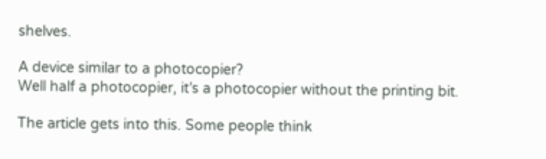shelves.

A device similar to a photocopier?
Well half a photocopier, it’s a photocopier without the printing bit.

The article gets into this. Some people think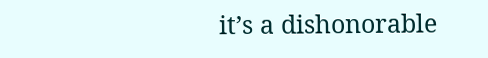it’s a dishonorable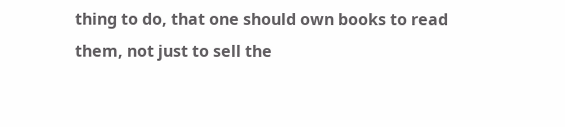thing to do, that one should own books to read them, not just to sell the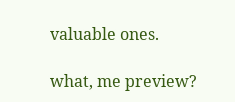valuable ones.

what, me preview?